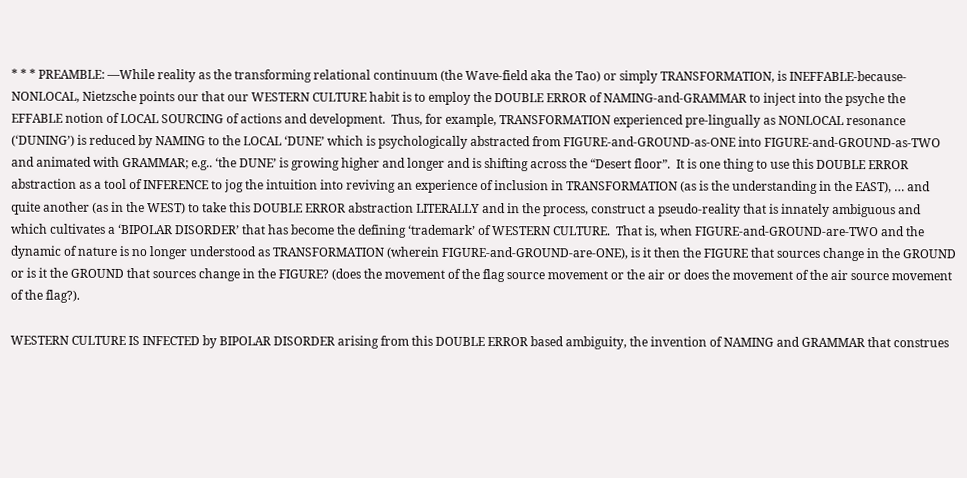* * * PREAMBLE: —While reality as the transforming relational continuum (the Wave-field aka the Tao) or simply TRANSFORMATION, is INEFFABLE-because-NONLOCAL, Nietzsche points our that our WESTERN CULTURE habit is to employ the DOUBLE ERROR of NAMING-and-GRAMMAR to inject into the psyche the EFFABLE notion of LOCAL SOURCING of actions and development.  Thus, for example, TRANSFORMATION experienced pre-lingually as NONLOCAL resonance (‘DUNING’) is reduced by NAMING to the LOCAL ‘DUNE’ which is psychologically abstracted from FIGURE-and-GROUND-as-ONE into FIGURE-and-GROUND-as-TWO and animated with GRAMMAR; e.g.. ‘the DUNE’ is growing higher and longer and is shifting across the “Desert floor”.  It is one thing to use this DOUBLE ERROR abstraction as a tool of INFERENCE to jog the intuition into reviving an experience of inclusion in TRANSFORMATION (as is the understanding in the EAST), … and quite another (as in the WEST) to take this DOUBLE ERROR abstraction LITERALLY and in the process, construct a pseudo-reality that is innately ambiguous and which cultivates a ‘BIPOLAR DISORDER’ that has become the defining ‘trademark’ of WESTERN CULTURE.  That is, when FIGURE-and-GROUND-are-TWO and the dynamic of nature is no longer understood as TRANSFORMATION (wherein FIGURE-and-GROUND-are-ONE), is it then the FIGURE that sources change in the GROUND or is it the GROUND that sources change in the FIGURE? (does the movement of the flag source movement or the air or does the movement of the air source movement of the flag?).

WESTERN CULTURE IS INFECTED by BIPOLAR DISORDER arising from this DOUBLE ERROR based ambiguity, the invention of NAMING and GRAMMAR that construes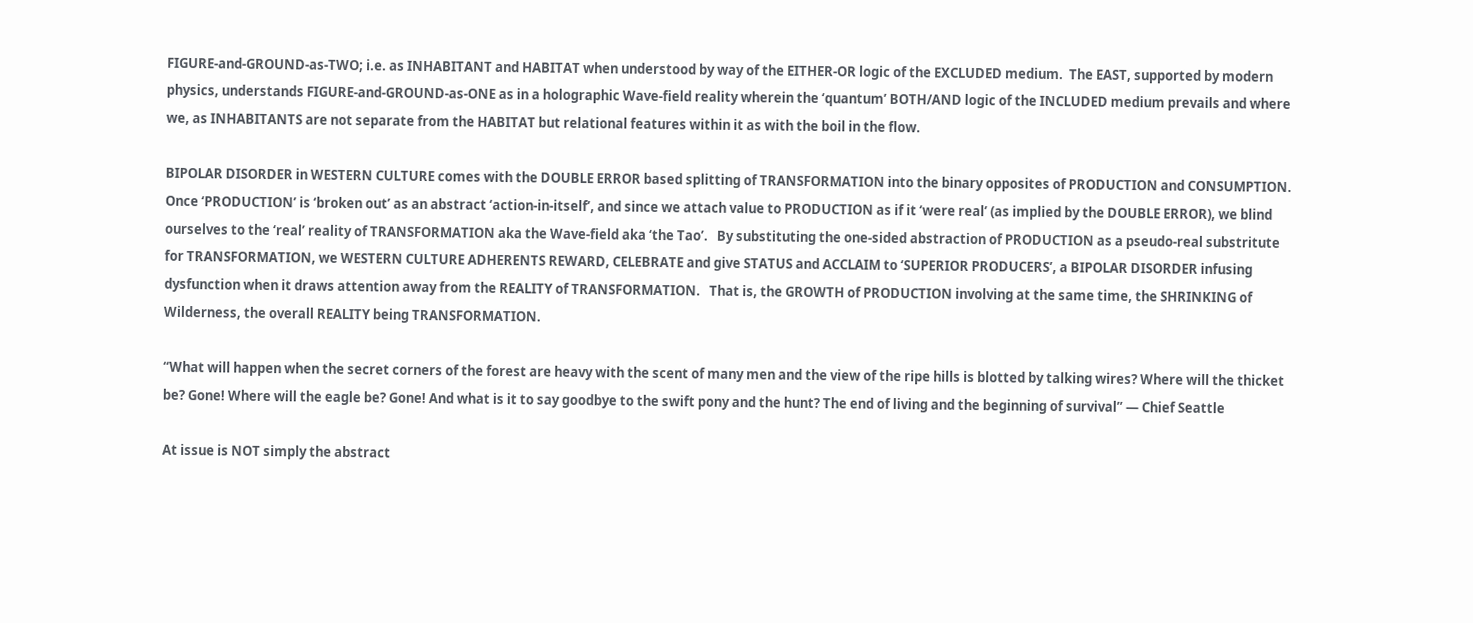FIGURE-and-GROUND-as-TWO; i.e. as INHABITANT and HABITAT when understood by way of the EITHER-OR logic of the EXCLUDED medium.  The EAST, supported by modern physics, understands FIGURE-and-GROUND-as-ONE as in a holographic Wave-field reality wherein the ‘quantum’ BOTH/AND logic of the INCLUDED medium prevails and where we, as INHABITANTS are not separate from the HABITAT but relational features within it as with the boil in the flow.

BIPOLAR DISORDER in WESTERN CULTURE comes with the DOUBLE ERROR based splitting of TRANSFORMATION into the binary opposites of PRODUCTION and CONSUMPTION.  Once ‘PRODUCTION’ is ‘broken out’ as an abstract ‘action-in-itself’, and since we attach value to PRODUCTION as if it ‘were real’ (as implied by the DOUBLE ERROR), we blind ourselves to the ‘real’ reality of TRANSFORMATION aka the Wave-field aka ‘the Tao’.   By substituting the one-sided abstraction of PRODUCTION as a pseudo-real substritute for TRANSFORMATION, we WESTERN CULTURE ADHERENTS REWARD, CELEBRATE and give STATUS and ACCLAIM to ‘SUPERIOR PRODUCERS’, a BIPOLAR DISORDER infusing dysfunction when it draws attention away from the REALITY of TRANSFORMATION.   That is, the GROWTH of PRODUCTION involving at the same time, the SHRINKING of Wilderness, the overall REALITY being TRANSFORMATION.

“What will happen when the secret corners of the forest are heavy with the scent of many men and the view of the ripe hills is blotted by talking wires? Where will the thicket be? Gone! Where will the eagle be? Gone! And what is it to say goodbye to the swift pony and the hunt? The end of living and the beginning of survival” — Chief Seattle

At issue is NOT simply the abstract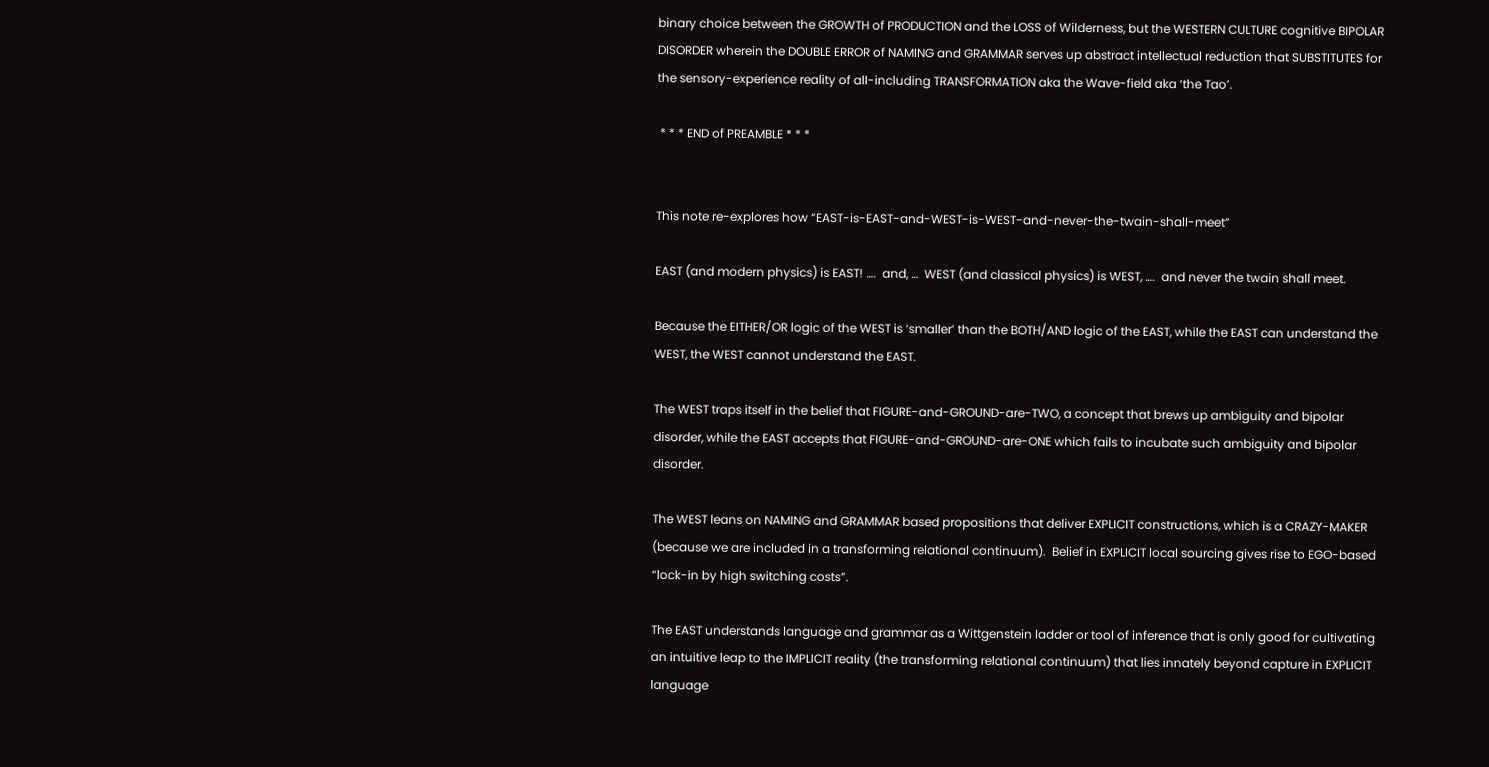binary choice between the GROWTH of PRODUCTION and the LOSS of Wilderness, but the WESTERN CULTURE cognitive BIPOLAR DISORDER wherein the DOUBLE ERROR of NAMING and GRAMMAR serves up abstract intellectual reduction that SUBSTITUTES for the sensory-experience reality of all-including TRANSFORMATION aka the Wave-field aka ‘the Tao’.

 * * * END of PREAMBLE * * *


This note re-explores how “EAST-is-EAST-and-WEST-is-WEST-and-never-the-twain-shall-meet”

EAST (and modern physics) is EAST! ….  and, …  WEST (and classical physics) is WEST, ….  and never the twain shall meet.

Because the EITHER/OR logic of the WEST is ‘smaller’ than the BOTH/AND logic of the EAST, while the EAST can understand the WEST, the WEST cannot understand the EAST.

The WEST traps itself in the belief that FIGURE-and-GROUND-are-TWO, a concept that brews up ambiguity and bipolar disorder, while the EAST accepts that FIGURE-and-GROUND-are-ONE which fails to incubate such ambiguity and bipolar disorder.

The WEST leans on NAMING and GRAMMAR based propositions that deliver EXPLICIT constructions, which is a CRAZY-MAKER (because we are included in a transforming relational continuum).  Belief in EXPLICIT local sourcing gives rise to EGO-based “lock-in by high switching costs”.

The EAST understands language and grammar as a Wittgenstein ladder or tool of inference that is only good for cultivating an intuitive leap to the IMPLICIT reality (the transforming relational continuum) that lies innately beyond capture in EXPLICIT language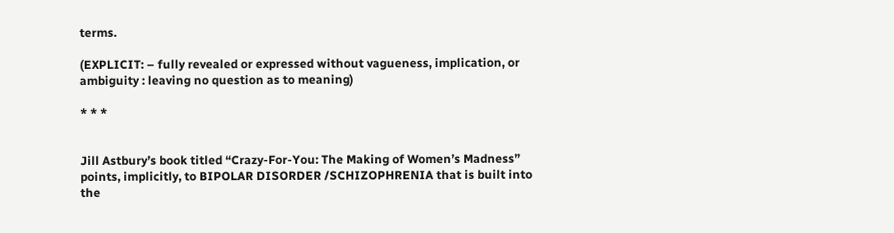terms.

(EXPLICIT: – fully revealed or expressed without vagueness, implication, or ambiguity : leaving no question as to meaning)

* * *


Jill Astbury’s book titled “Crazy-For-You: The Making of Women’s Madness” points, implicitly, to BIPOLAR DISORDER /SCHIZOPHRENIA that is built into the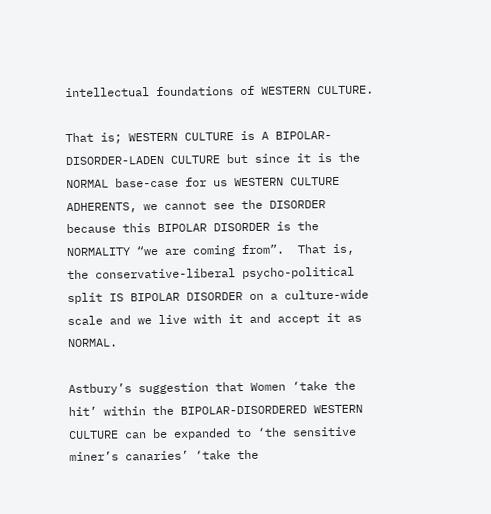intellectual foundations of WESTERN CULTURE.

That is; WESTERN CULTURE is A BIPOLAR-DISORDER-LADEN CULTURE but since it is the NORMAL base-case for us WESTERN CULTURE ADHERENTS, we cannot see the DISORDER because this BIPOLAR DISORDER is the NORMALITY “we are coming from”.  That is, the conservative-liberal psycho-political split IS BIPOLAR DISORDER on a culture-wide scale and we live with it and accept it as NORMAL.

Astbury’s suggestion that Women ‘take the hit’ within the BIPOLAR-DISORDERED WESTERN CULTURE can be expanded to ‘the sensitive miner’s canaries’ ‘take the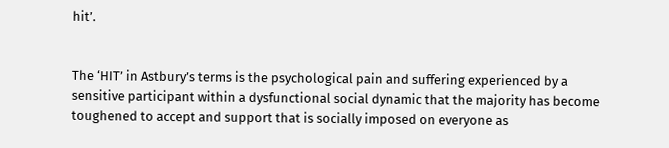hit’.


The ‘HIT’ in Astbury’s terms is the psychological pain and suffering experienced by a sensitive participant within a dysfunctional social dynamic that the majority has become toughened to accept and support that is socially imposed on everyone as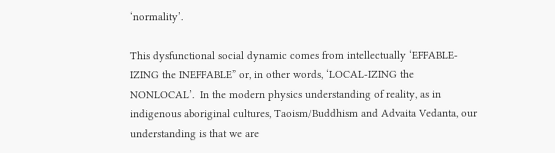‘normality’.

This dysfunctional social dynamic comes from intellectually ‘EFFABLE-IZING the INEFFABLE” or, in other words, ‘LOCAL-IZING the NONLOCAL’.  In the modern physics understanding of reality, as in indigenous aboriginal cultures, Taoism/Buddhism and Advaita Vedanta, our understanding is that we are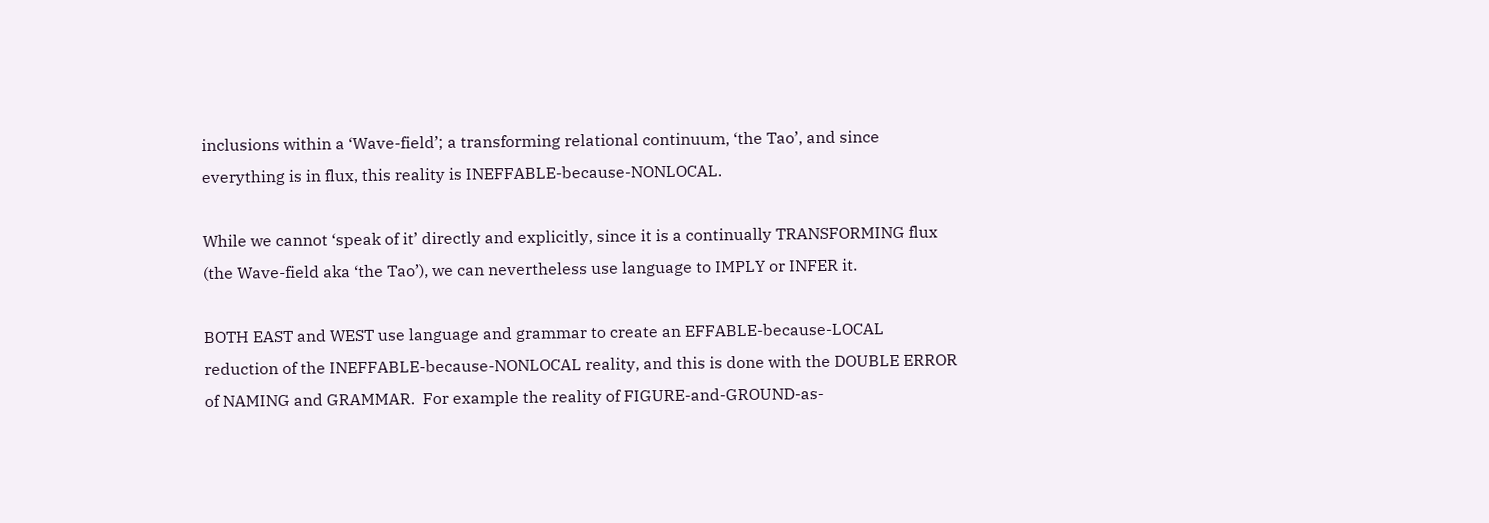inclusions within a ‘Wave-field’; a transforming relational continuum, ‘the Tao’, and since everything is in flux, this reality is INEFFABLE-because-NONLOCAL.

While we cannot ‘speak of it’ directly and explicitly, since it is a continually TRANSFORMING flux (the Wave-field aka ‘the Tao’), we can nevertheless use language to IMPLY or INFER it.

BOTH EAST and WEST use language and grammar to create an EFFABLE-because-LOCAL reduction of the INEFFABLE-because-NONLOCAL reality, and this is done with the DOUBLE ERROR of NAMING and GRAMMAR.  For example the reality of FIGURE-and-GROUND-as-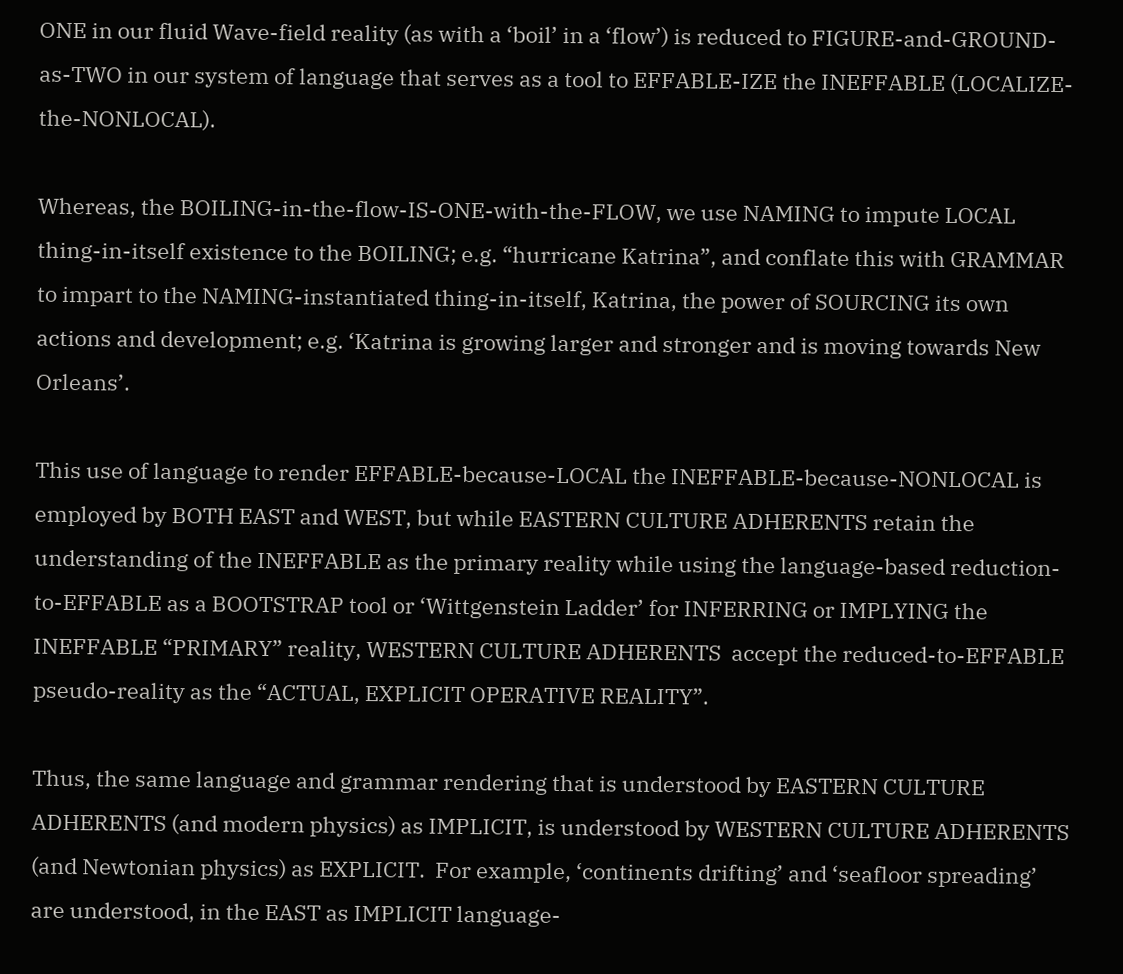ONE in our fluid Wave-field reality (as with a ‘boil’ in a ‘flow’) is reduced to FIGURE-and-GROUND-as-TWO in our system of language that serves as a tool to EFFABLE-IZE the INEFFABLE (LOCALIZE-the-NONLOCAL).

Whereas, the BOILING-in-the-flow-IS-ONE-with-the-FLOW, we use NAMING to impute LOCAL thing-in-itself existence to the BOILING; e.g. “hurricane Katrina”, and conflate this with GRAMMAR to impart to the NAMING-instantiated thing-in-itself, Katrina, the power of SOURCING its own actions and development; e.g. ‘Katrina is growing larger and stronger and is moving towards New Orleans’.

This use of language to render EFFABLE-because-LOCAL the INEFFABLE-because-NONLOCAL is employed by BOTH EAST and WEST, but while EASTERN CULTURE ADHERENTS retain the understanding of the INEFFABLE as the primary reality while using the language-based reduction-to-EFFABLE as a BOOTSTRAP tool or ‘Wittgenstein Ladder’ for INFERRING or IMPLYING the INEFFABLE “PRIMARY” reality, WESTERN CULTURE ADHERENTS  accept the reduced-to-EFFABLE pseudo-reality as the “ACTUAL, EXPLICIT OPERATIVE REALITY”.

Thus, the same language and grammar rendering that is understood by EASTERN CULTURE ADHERENTS (and modern physics) as IMPLICIT, is understood by WESTERN CULTURE ADHERENTS (and Newtonian physics) as EXPLICIT.  For example, ‘continents drifting’ and ‘seafloor spreading’ are understood, in the EAST as IMPLICIT language-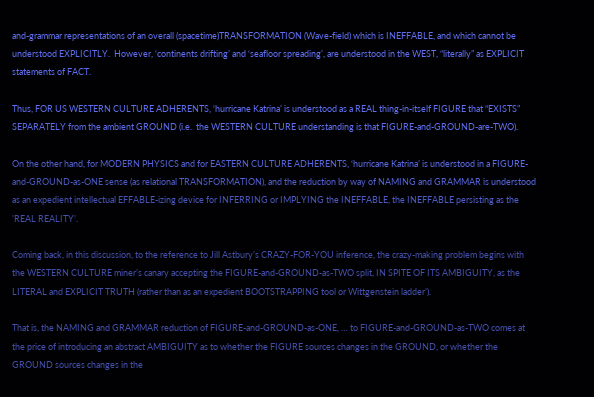and-grammar representations of an overall (spacetime)TRANSFORMATION (Wave-field) which is INEFFABLE, and which cannot be understood EXPLICITLY.  However, ‘continents drifting’ and ‘seafloor spreading’, are understood in the WEST, “literally” as EXPLICIT statements of FACT.

Thus, FOR US WESTERN CULTURE ADHERENTS, ‘hurricane Katrina’ is understood as a REAL thing-in-itself FIGURE that “EXISTS” SEPARATELY from the ambient GROUND (i.e.  the WESTERN CULTURE understanding is that FIGURE-and-GROUND-are-TWO).

On the other hand, for MODERN PHYSICS and for EASTERN CULTURE ADHERENTS, ‘hurricane Katrina’ is understood in a FIGURE-and-GROUND-as-ONE sense (as relational TRANSFORMATION), and the reduction by way of NAMING and GRAMMAR is understood as an expedient intellectual EFFABLE-izing device for INFERRING or IMPLYING the INEFFABLE, the INEFFABLE persisting as the ’REAL REALITY’.

Coming back, in this discussion, to the reference to Jill Astbury’s CRAZY-FOR-YOU inference, the crazy-making problem begins with the WESTERN CULTURE miner’s canary accepting the FIGURE-and-GROUND-as-TWO split, IN SPITE OF ITS AMBIGUITY, as the LITERAL and EXPLICIT TRUTH (rather than as an expedient BOOTSTRAPPING tool or Wittgenstein ladder’).

That is, the NAMING and GRAMMAR reduction of FIGURE-and-GROUND-as-ONE, … to FIGURE-and-GROUND-as-TWO comes at the price of introducing an abstract AMBIGUITY as to whether the FIGURE sources changes in the GROUND, or whether the GROUND sources changes in the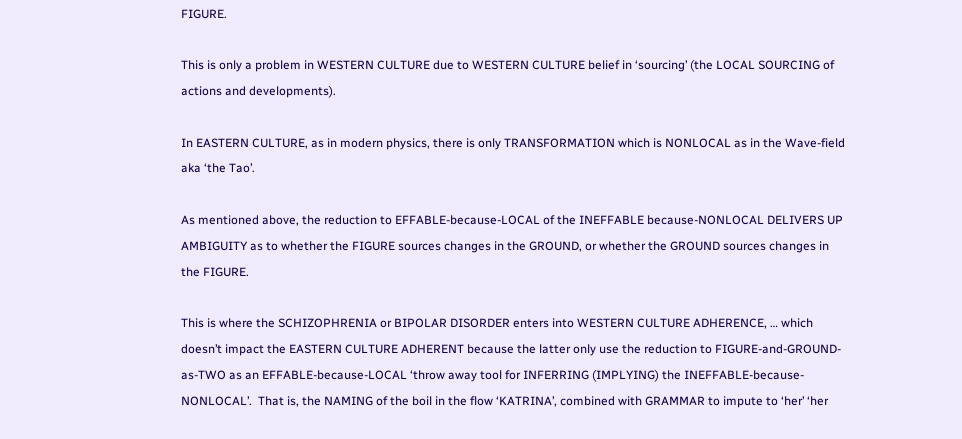FIGURE.

This is only a problem in WESTERN CULTURE due to WESTERN CULTURE belief in ‘sourcing’ (the LOCAL SOURCING of actions and developments).

In EASTERN CULTURE, as in modern physics, there is only TRANSFORMATION which is NONLOCAL as in the Wave-field aka ‘the Tao’.

As mentioned above, the reduction to EFFABLE-because-LOCAL of the INEFFABLE because-NONLOCAL DELIVERS UP AMBIGUITY as to whether the FIGURE sources changes in the GROUND, or whether the GROUND sources changes in the FIGURE.

This is where the SCHIZOPHRENIA or BIPOLAR DISORDER enters into WESTERN CULTURE ADHERENCE, … which doesn’t impact the EASTERN CULTURE ADHERENT because the latter only use the reduction to FIGURE-and-GROUND-as-TWO as an EFFABLE-because-LOCAL ‘throw away tool for INFERRING (IMPLYING) the INEFFABLE-because-NONLOCAL’.  That is, the NAMING of the boil in the flow ‘KATRINA’, combined with GRAMMAR to impute to ‘her’ ‘her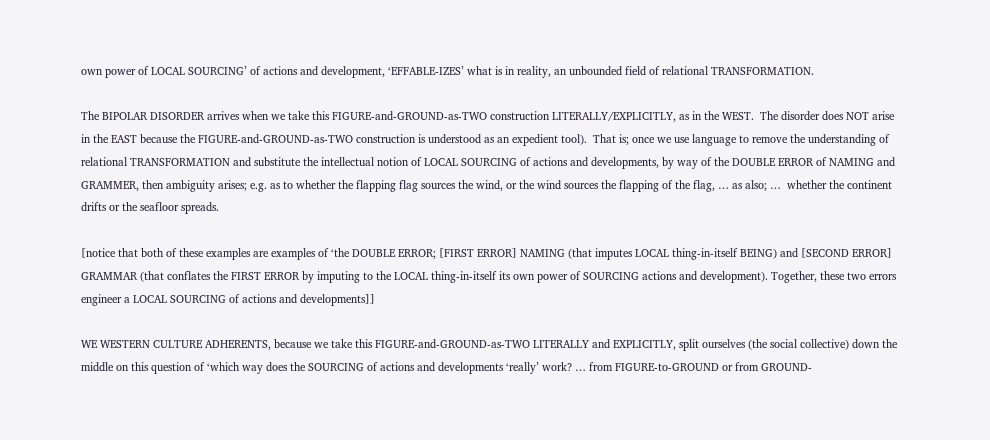own power of LOCAL SOURCING’ of actions and development, ‘EFFABLE-IZES’ what is in reality, an unbounded field of relational TRANSFORMATION.

The BIPOLAR DISORDER arrives when we take this FIGURE-and-GROUND-as-TWO construction LITERALLY/EXPLICITLY, as in the WEST.  The disorder does NOT arise in the EAST because the FIGURE-and-GROUND-as-TWO construction is understood as an expedient tool).  That is; once we use language to remove the understanding of relational TRANSFORMATION and substitute the intellectual notion of LOCAL SOURCING of actions and developments, by way of the DOUBLE ERROR of NAMING and GRAMMER, then ambiguity arises; e.g. as to whether the flapping flag sources the wind, or the wind sources the flapping of the flag, … as also; …  whether the continent drifts or the seafloor spreads.

[notice that both of these examples are examples of ‘the DOUBLE ERROR; [FIRST ERROR] NAMING (that imputes LOCAL thing-in-itself BEING) and [SECOND ERROR] GRAMMAR (that conflates the FIRST ERROR by imputing to the LOCAL thing-in-itself its own power of SOURCING actions and development). Together, these two errors engineer a LOCAL SOURCING of actions and developments]]

WE WESTERN CULTURE ADHERENTS, because we take this FIGURE-and-GROUND-as-TWO LITERALLY and EXPLICITLY, split ourselves (the social collective) down the middle on this question of ‘which way does the SOURCING of actions and developments ‘really’ work? … from FIGURE-to-GROUND or from GROUND-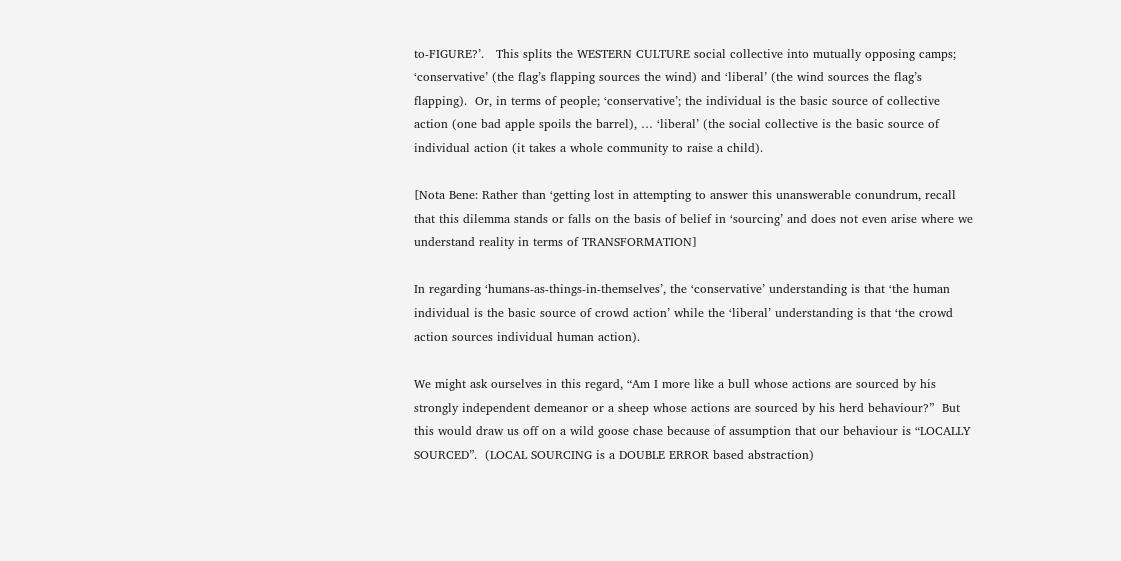to-FIGURE?’.   This splits the WESTERN CULTURE social collective into mutually opposing camps; ‘conservative’ (the flag’s flapping sources the wind) and ‘liberal’ (the wind sources the flag’s flapping).  Or, in terms of people; ‘conservative’; the individual is the basic source of collective action (one bad apple spoils the barrel), … ‘liberal’ (the social collective is the basic source of individual action (it takes a whole community to raise a child).

[Nota Bene: Rather than ‘getting lost in attempting to answer this unanswerable conundrum, recall that this dilemma stands or falls on the basis of belief in ‘sourcing’ and does not even arise where we understand reality in terms of TRANSFORMATION]

In regarding ‘humans-as-things-in-themselves’, the ‘conservative’ understanding is that ‘the human individual is the basic source of crowd action’ while the ‘liberal’ understanding is that ‘the crowd action sources individual human action).

We might ask ourselves in this regard, “Am I more like a bull whose actions are sourced by his strongly independent demeanor or a sheep whose actions are sourced by his herd behaviour?”  But this would draw us off on a wild goose chase because of assumption that our behaviour is “LOCALLY SOURCED”.  (LOCAL SOURCING is a DOUBLE ERROR based abstraction)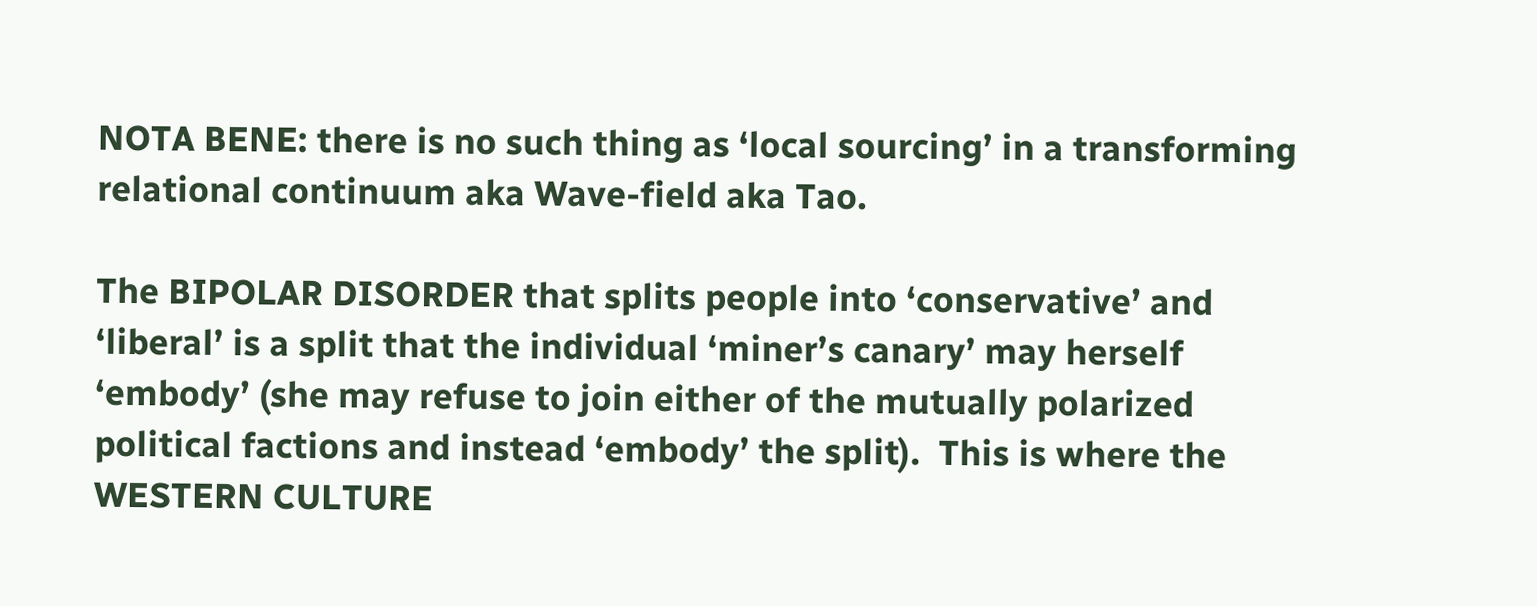NOTA BENE: there is no such thing as ‘local sourcing’ in a transforming relational continuum aka Wave-field aka Tao.

The BIPOLAR DISORDER that splits people into ‘conservative’ and ‘liberal’ is a split that the individual ‘miner’s canary’ may herself ‘embody’ (she may refuse to join either of the mutually polarized political factions and instead ‘embody’ the split).  This is where the WESTERN CULTURE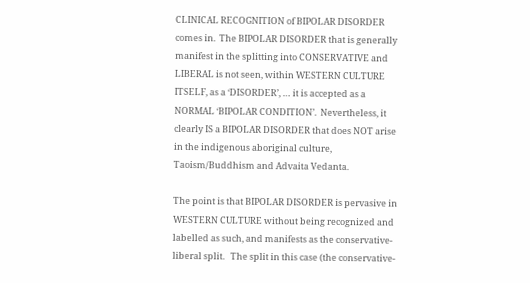CLINICAL RECOGNITION of BIPOLAR DISORDER comes in.  The BIPOLAR DISORDER that is generally manifest in the splitting into CONSERVATIVE and LIBERAL is not seen, within WESTERN CULTURE ITSELF, as a ‘DISORDER’, … it is accepted as a NORMAL ‘BIPOLAR CONDITION’.  Nevertheless, it clearly IS a BIPOLAR DISORDER that does NOT arise in the indigenous aboriginal culture, Taoism/Buddhism and Advaita Vedanta.

The point is that BIPOLAR DISORDER is pervasive in WESTERN CULTURE without being recognized and labelled as such, and manifests as the conservative-liberal split.   The split in this case (the conservative-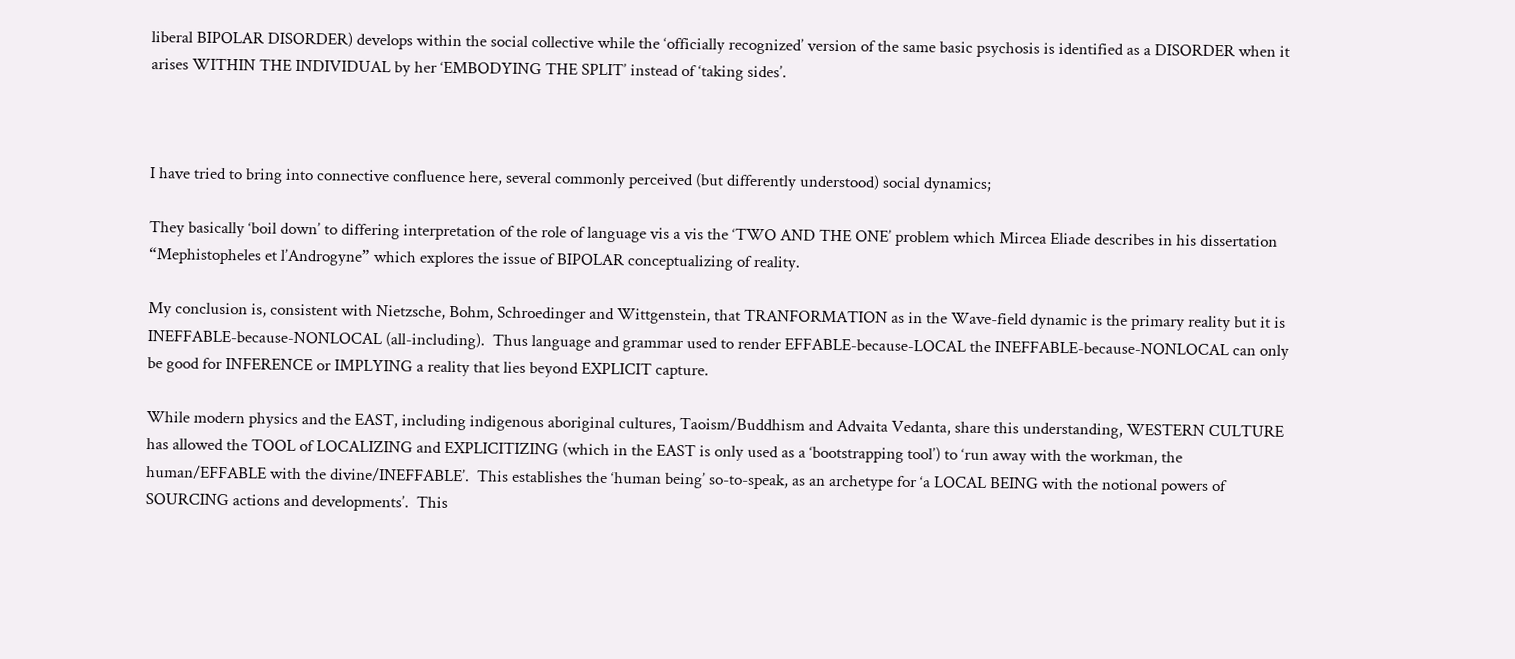liberal BIPOLAR DISORDER) develops within the social collective while the ‘officially recognized’ version of the same basic psychosis is identified as a DISORDER when it arises WITHIN THE INDIVIDUAL by her ‘EMBODYING THE SPLIT’ instead of ‘taking sides’.



I have tried to bring into connective confluence here, several commonly perceived (but differently understood) social dynamics;

They basically ‘boil down’ to differing interpretation of the role of language vis a vis the ‘TWO AND THE ONE’ problem which Mircea Eliade describes in his dissertation “Mephistopheles et l’Androgyne” which explores the issue of BIPOLAR conceptualizing of reality.

My conclusion is, consistent with Nietzsche, Bohm, Schroedinger and Wittgenstein, that TRANFORMATION as in the Wave-field dynamic is the primary reality but it is INEFFABLE-because-NONLOCAL (all-including).  Thus language and grammar used to render EFFABLE-because-LOCAL the INEFFABLE-because-NONLOCAL can only be good for INFERENCE or IMPLYING a reality that lies beyond EXPLICIT capture.

While modern physics and the EAST, including indigenous aboriginal cultures, Taoism/Buddhism and Advaita Vedanta, share this understanding, WESTERN CULTURE has allowed the TOOL of LOCALIZING and EXPLICITIZING (which in the EAST is only used as a ‘bootstrapping tool’) to ‘run away with the workman, the human/EFFABLE with the divine/INEFFABLE’.  This establishes the ‘human being’ so-to-speak, as an archetype for ‘a LOCAL BEING with the notional powers of SOURCING actions and developments’.  This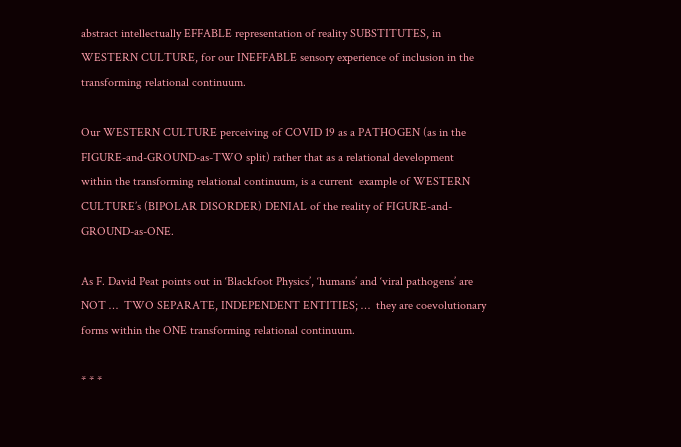abstract intellectually EFFABLE representation of reality SUBSTITUTES, in WESTERN CULTURE, for our INEFFABLE sensory experience of inclusion in the transforming relational continuum.

Our WESTERN CULTURE perceiving of COVID 19 as a PATHOGEN (as in the FIGURE-and-GROUND-as-TWO split) rather that as a relational development within the transforming relational continuum, is a current  example of WESTERN CULTURE’s (BIPOLAR DISORDER) DENIAL of the reality of FIGURE-and-GROUND-as-ONE.

As F. David Peat points out in ‘Blackfoot Physics’, ‘humans’ and ‘viral pathogens’ are NOT …  TWO SEPARATE, INDEPENDENT ENTITIES; …  they are coevolutionary forms within the ONE transforming relational continuum.

* * *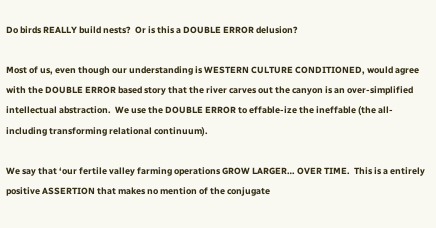Do birds REALLY build nests?  Or is this a DOUBLE ERROR delusion?

Most of us, even though our understanding is WESTERN CULTURE CONDITIONED, would agree with the DOUBLE ERROR based story that the river carves out the canyon is an over-simplified intellectual abstraction.  We use the DOUBLE ERROR to effable-ize the ineffable (the all-including transforming relational continuum).

We say that ‘our fertile valley farming operations GROW LARGER… OVER TIME.  This is a entirely positive ASSERTION that makes no mention of the conjugate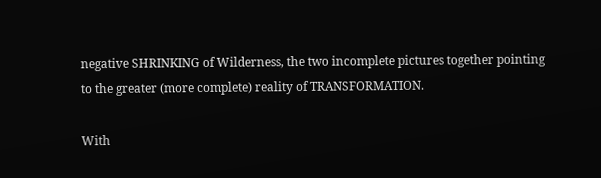negative SHRINKING of Wilderness, the two incomplete pictures together pointing to the greater (more complete) reality of TRANSFORMATION.

With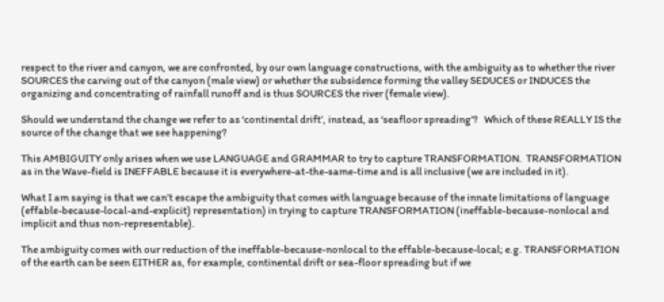respect to the river and canyon, we are confronted, by our own language constructions, with the ambiguity as to whether the river SOURCES the carving out of the canyon (male view) or whether the subsidence forming the valley SEDUCES or INDUCES the organizing and concentrating of rainfall runoff and is thus SOURCES the river (female view).

Should we understand the change we refer to as ‘continental drift’, instead, as ‘seafloor spreading’?   Which of these REALLY IS the source of the change that we see happening?

This AMBIGUITY only arises when we use LANGUAGE and GRAMMAR to try to capture TRANSFORMATION.  TRANSFORMATION as in the Wave-field is INEFFABLE because it is everywhere-at-the-same-time and is all inclusive (we are included in it).

What I am saying is that we can’t escape the ambiguity that comes with language because of the innate limitations of language (effable-because-local-and-explicit) representation) in trying to capture TRANSFORMATION (ineffable-because-nonlocal and implicit and thus non-representable).

The ambiguity comes with our reduction of the ineffable-because-nonlocal to the effable-because-local; e.g. TRANSFORMATION of the earth can be seen EITHER as, for example, continental drift or sea-floor spreading but if we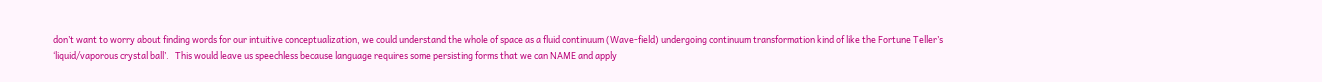don’t want to worry about finding words for our intuitive conceptualization, we could understand the whole of space as a fluid continuum (Wave-field) undergoing continuum transformation kind of like the Fortune Teller’s ‘liquid/vaporous crystal ball’.   This would leave us speechless because language requires some persisting forms that we can NAME and apply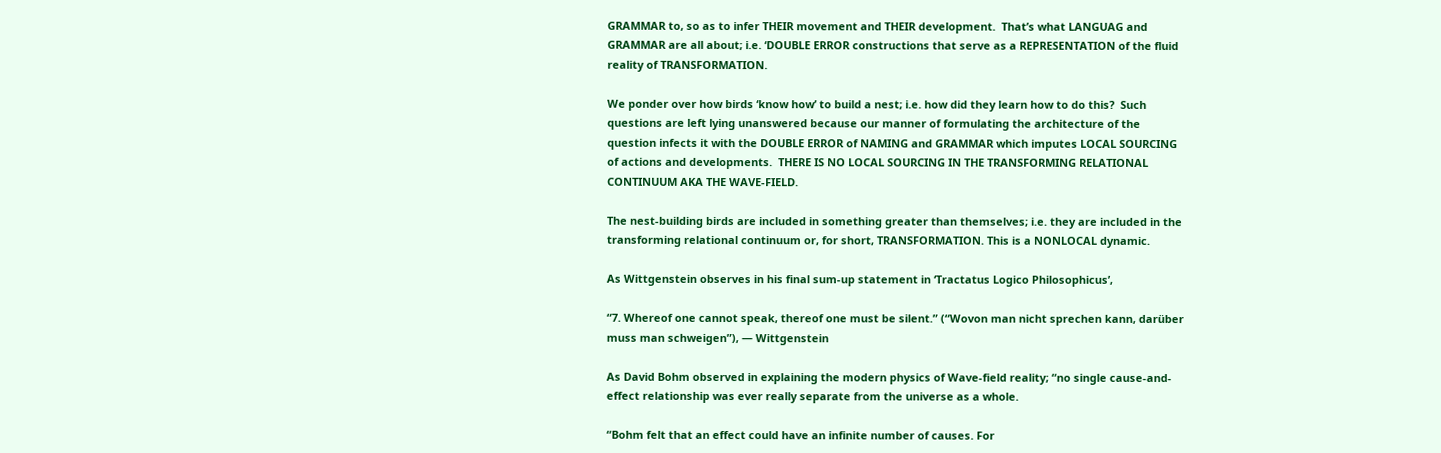GRAMMAR to, so as to infer THEIR movement and THEIR development.  That’s what LANGUAG and GRAMMAR are all about; i.e. ‘DOUBLE ERROR constructions that serve as a REPRESENTATION of the fluid reality of TRANSFORMATION.

We ponder over how birds ‘know how’ to build a nest; i.e. how did they learn how to do this?  Such questions are left lying unanswered because our manner of formulating the architecture of the question infects it with the DOUBLE ERROR of NAMING and GRAMMAR which imputes LOCAL SOURCING of actions and developments.  THERE IS NO LOCAL SOURCING IN THE TRANSFORMING RELATIONAL CONTINUUM AKA THE WAVE-FIELD.

The nest-building birds are included in something greater than themselves; i.e. they are included in the transforming relational continuum or, for short, TRANSFORMATION. This is a NONLOCAL dynamic.

As Wittgenstein observes in his final sum-up statement in ‘Tractatus Logico Philosophicus’,

“7. Whereof one cannot speak, thereof one must be silent.” (“Wovon man nicht sprechen kann, darüber muss man schweigen”), — Wittgenstein

As David Bohm observed in explaining the modern physics of Wave-field reality; “no single cause-and-effect relationship was ever really separate from the universe as a whole.

“Bohm felt that an effect could have an infinite number of causes. For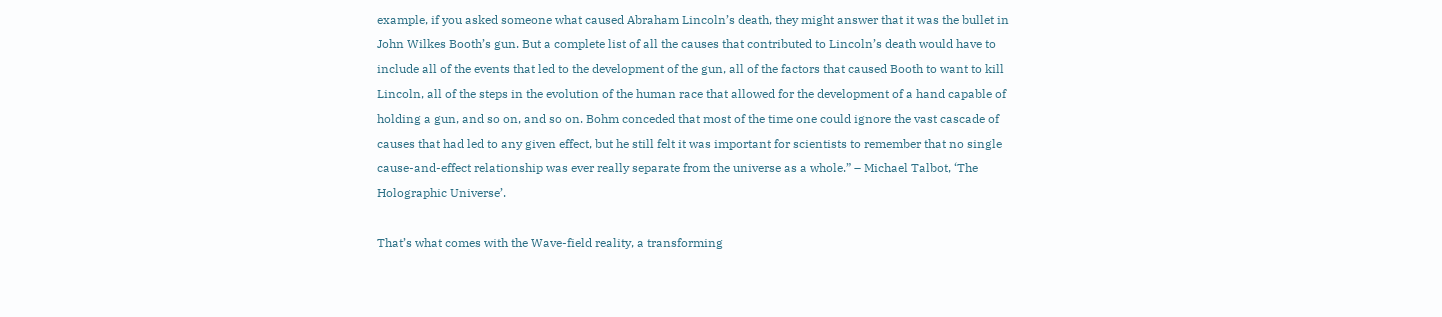example, if you asked someone what caused Abraham Lincoln’s death, they might answer that it was the bullet in John Wilkes Booth’s gun. But a complete list of all the causes that contributed to Lincoln’s death would have to include all of the events that led to the development of the gun, all of the factors that caused Booth to want to kill Lincoln, all of the steps in the evolution of the human race that allowed for the development of a hand capable of holding a gun, and so on, and so on. Bohm conceded that most of the time one could ignore the vast cascade of causes that had led to any given effect, but he still felt it was important for scientists to remember that no single cause-and-effect relationship was ever really separate from the universe as a whole.” – Michael Talbot, ‘The Holographic Universe’.

That’s what comes with the Wave-field reality, a transforming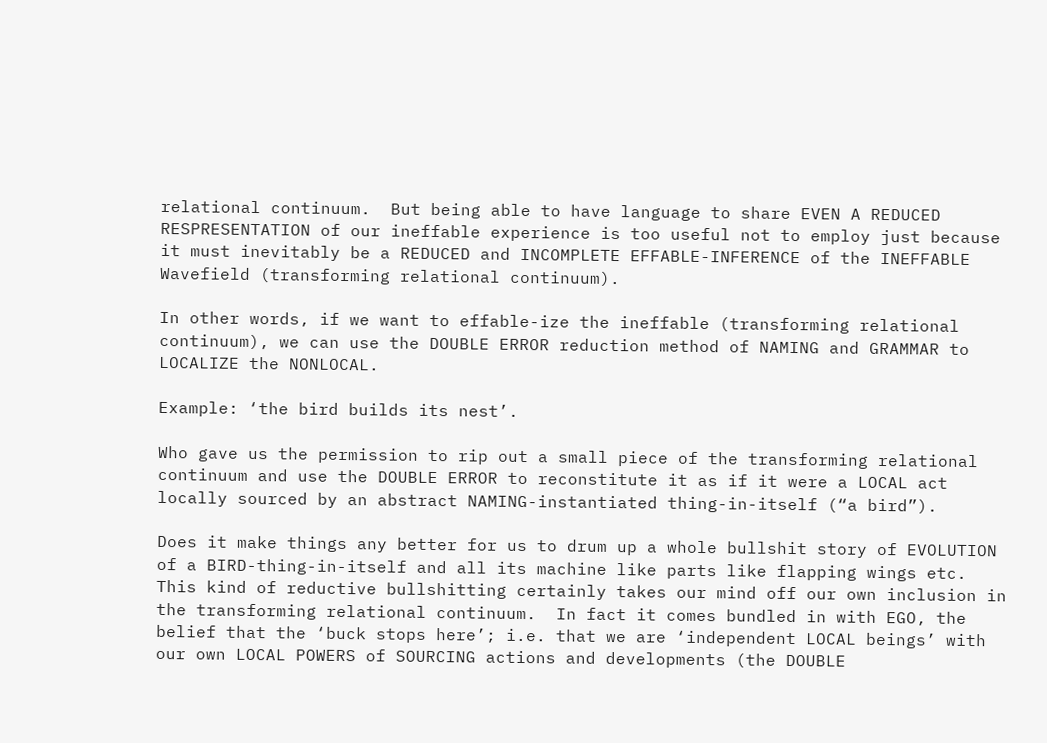relational continuum.  But being able to have language to share EVEN A REDUCED RESPRESENTATION of our ineffable experience is too useful not to employ just because it must inevitably be a REDUCED and INCOMPLETE EFFABLE-INFERENCE of the INEFFABLE Wavefield (transforming relational continuum).

In other words, if we want to effable-ize the ineffable (transforming relational continuum), we can use the DOUBLE ERROR reduction method of NAMING and GRAMMAR to LOCALIZE the NONLOCAL.

Example: ‘the bird builds its nest’.

Who gave us the permission to rip out a small piece of the transforming relational continuum and use the DOUBLE ERROR to reconstitute it as if it were a LOCAL act locally sourced by an abstract NAMING-instantiated thing-in-itself (“a bird”).

Does it make things any better for us to drum up a whole bullshit story of EVOLUTION of a BIRD-thing-in-itself and all its machine like parts like flapping wings etc.   This kind of reductive bullshitting certainly takes our mind off our own inclusion in the transforming relational continuum.  In fact it comes bundled in with EGO, the belief that the ‘buck stops here’; i.e. that we are ‘independent LOCAL beings’ with our own LOCAL POWERS of SOURCING actions and developments (the DOUBLE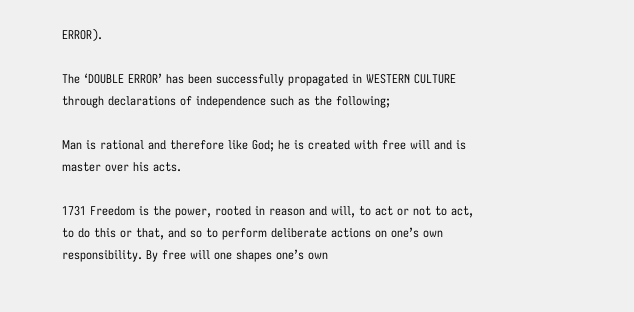ERROR).

The ‘DOUBLE ERROR’ has been successfully propagated in WESTERN CULTURE through declarations of independence such as the following;

Man is rational and therefore like God; he is created with free will and is master over his acts.

1731 Freedom is the power, rooted in reason and will, to act or not to act, to do this or that, and so to perform deliberate actions on one’s own responsibility. By free will one shapes one’s own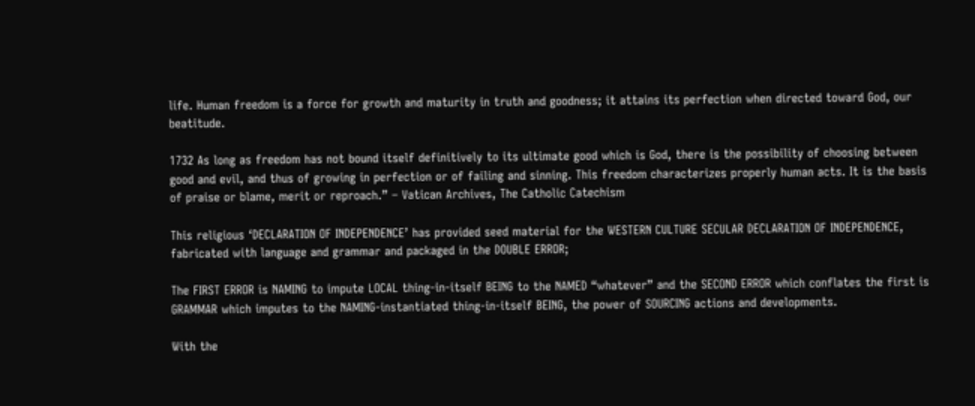life. Human freedom is a force for growth and maturity in truth and goodness; it attains its perfection when directed toward God, our beatitude.

1732 As long as freedom has not bound itself definitively to its ultimate good which is God, there is the possibility of choosing between good and evil, and thus of growing in perfection or of failing and sinning. This freedom characterizes properly human acts. It is the basis of praise or blame, merit or reproach.” – Vatican Archives, The Catholic Catechism

This religious ‘DECLARATION OF INDEPENDENCE’ has provided seed material for the WESTERN CULTURE SECULAR DECLARATION OF INDEPENDENCE, fabricated with language and grammar and packaged in the DOUBLE ERROR;

The FIRST ERROR is NAMING to impute LOCAL thing-in-itself BEING to the NAMED “whatever” and the SECOND ERROR which conflates the first is GRAMMAR which imputes to the NAMING-instantiated thing-in-itself BEING, the power of SOURCING actions and developments.

With the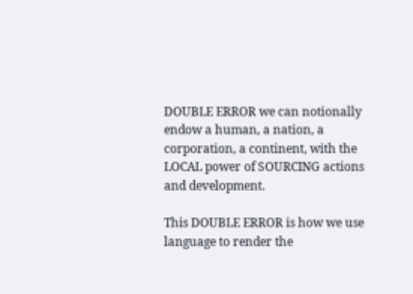DOUBLE ERROR we can notionally endow a human, a nation, a corporation, a continent, with the LOCAL power of SOURCING actions and development.

This DOUBLE ERROR is how we use language to render the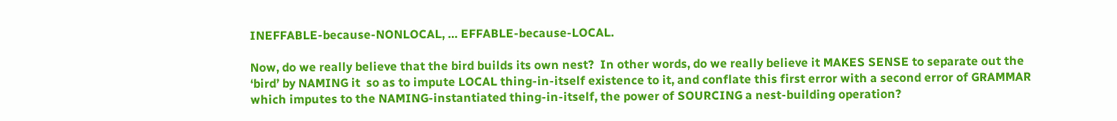INEFFABLE-because-NONLOCAL, … EFFABLE-because-LOCAL.

Now, do we really believe that the bird builds its own nest?  In other words, do we really believe it MAKES SENSE to separate out the ‘bird’ by NAMING it  so as to impute LOCAL thing-in-itself existence to it, and conflate this first error with a second error of GRAMMAR  which imputes to the NAMING-instantiated thing-in-itself, the power of SOURCING a nest-building operation?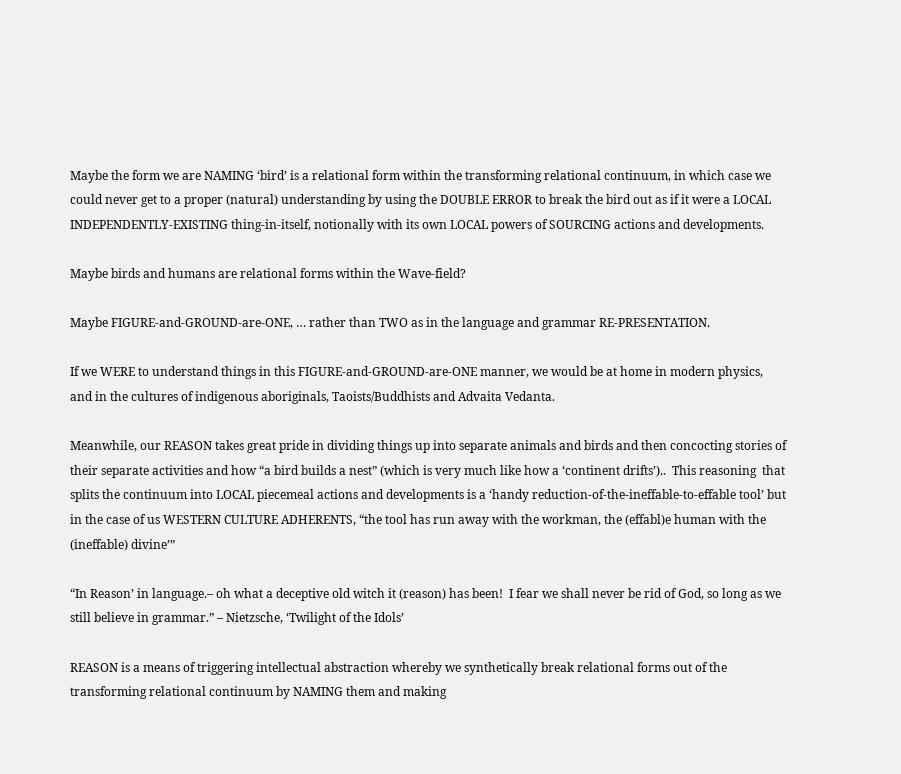Maybe the form we are NAMING ‘bird’ is a relational form within the transforming relational continuum, in which case we could never get to a proper (natural) understanding by using the DOUBLE ERROR to break the bird out as if it were a LOCAL INDEPENDENTLY-EXISTING thing-in-itself, notionally with its own LOCAL powers of SOURCING actions and developments.

Maybe birds and humans are relational forms within the Wave-field?

Maybe FIGURE-and-GROUND-are-ONE, … rather than TWO as in the language and grammar RE-PRESENTATION.

If we WERE to understand things in this FIGURE-and-GROUND-are-ONE manner, we would be at home in modern physics, and in the cultures of indigenous aboriginals, Taoists/Buddhists and Advaita Vedanta.

Meanwhile, our REASON takes great pride in dividing things up into separate animals and birds and then concocting stories of their separate activities and how “a bird builds a nest” (which is very much like how a ‘continent drifts’)..  This reasoning  that splits the continuum into LOCAL piecemeal actions and developments is a ‘handy reduction-of-the-ineffable-to-effable tool’ but in the case of us WESTERN CULTURE ADHERENTS, “the tool has run away with the workman, the (effabl)e human with the (ineffable) divine’”

“In Reason’ in language.– oh what a deceptive old witch it (reason) has been!  I fear we shall never be rid of God, so long as we still believe in grammar.” – Nietzsche, ‘Twilight of the Idols’

REASON is a means of triggering intellectual abstraction whereby we synthetically break relational forms out of the transforming relational continuum by NAMING them and making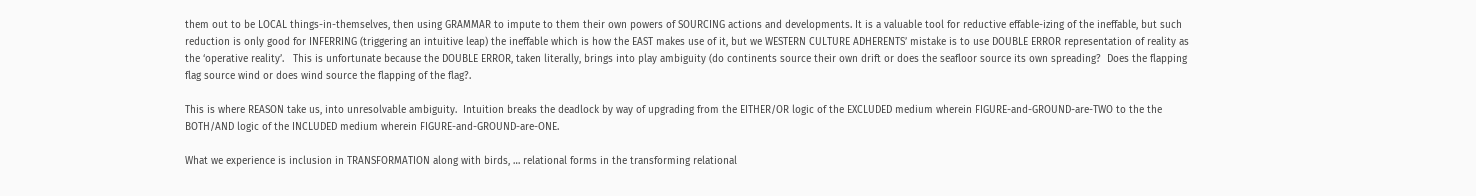them out to be LOCAL things-in-themselves, then using GRAMMAR to impute to them their own powers of SOURCING actions and developments. It is a valuable tool for reductive effable-izing of the ineffable, but such reduction is only good for INFERRING (triggering an intuitive leap) the ineffable which is how the EAST makes use of it, but we WESTERN CULTURE ADHERENTS’ mistake is to use DOUBLE ERROR representation of reality as the ‘operative reality’.   This is unfortunate because the DOUBLE ERROR, taken literally, brings into play ambiguity (do continents source their own drift or does the seafloor source its own spreading?  Does the flapping flag source wind or does wind source the flapping of the flag?.

This is where REASON take us, into unresolvable ambiguity.  Intuition breaks the deadlock by way of upgrading from the EITHER/OR logic of the EXCLUDED medium wherein FIGURE-and-GROUND-are-TWO to the the BOTH/AND logic of the INCLUDED medium wherein FIGURE-and-GROUND-are-ONE.

What we experience is inclusion in TRANSFORMATION along with birds, … relational forms in the transforming relational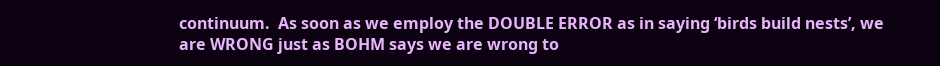continuum.  As soon as we employ the DOUBLE ERROR as in saying ‘birds build nests’, we are WRONG just as BOHM says we are wrong to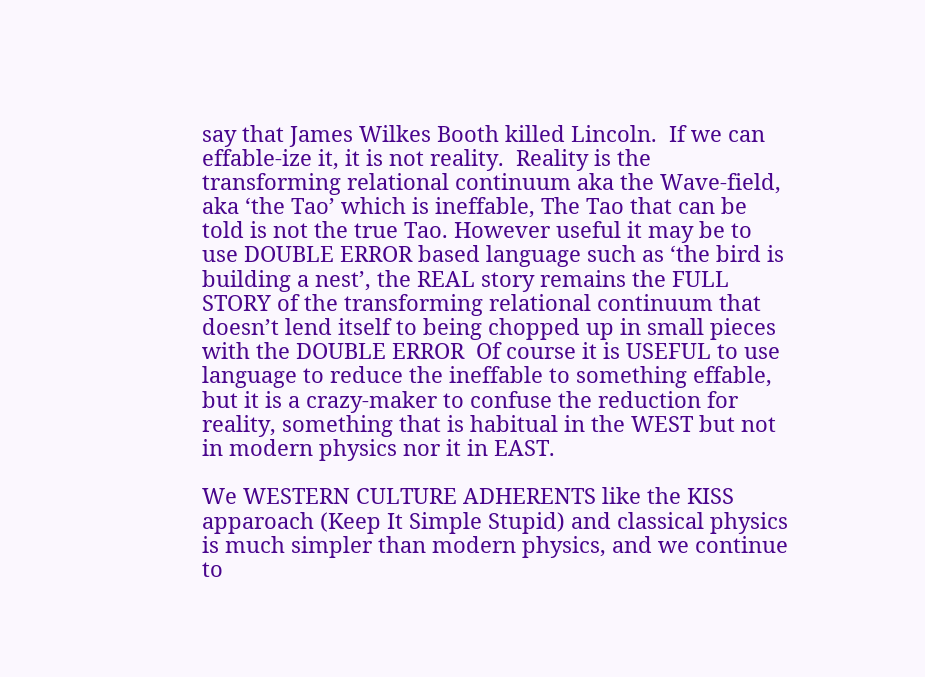say that James Wilkes Booth killed Lincoln.  If we can effable-ize it, it is not reality.  Reality is the transforming relational continuum aka the Wave-field, aka ‘the Tao’ which is ineffable, The Tao that can be told is not the true Tao. However useful it may be to use DOUBLE ERROR based language such as ‘the bird is building a nest’, the REAL story remains the FULL STORY of the transforming relational continuum that doesn’t lend itself to being chopped up in small pieces with the DOUBLE ERROR  Of course it is USEFUL to use language to reduce the ineffable to something effable, but it is a crazy-maker to confuse the reduction for reality, something that is habitual in the WEST but not in modern physics nor it in EAST.

We WESTERN CULTURE ADHERENTS like the KISS apparoach (Keep It Simple Stupid) and classical physics is much simpler than modern physics, and we continue to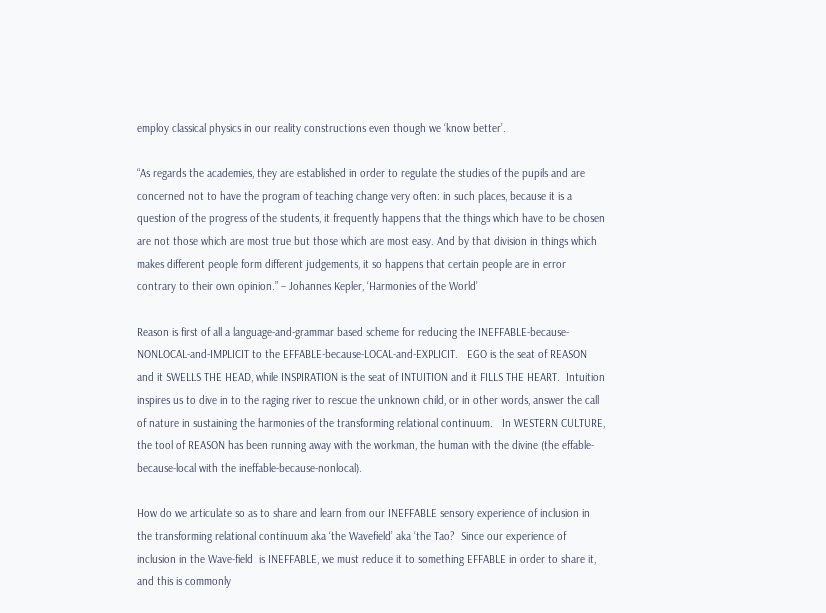employ classical physics in our reality constructions even though we ‘know better’.

“As regards the academies, they are established in order to regulate the studies of the pupils and are concerned not to have the program of teaching change very often: in such places, because it is a question of the progress of the students, it frequently happens that the things which have to be chosen are not those which are most true but those which are most easy. And by that division in things which makes different people form different judgements, it so happens that certain people are in error contrary to their own opinion.” – Johannes Kepler, ‘Harmonies of the World’

Reason is first of all a language-and-grammar based scheme for reducing the INEFFABLE-because-NONLOCAL-and-IMPLICIT to the EFFABLE-because-LOCAL-and-EXPLICIT.   EGO is the seat of REASON and it SWELLS THE HEAD, while INSPIRATION is the seat of INTUITION and it FILLS THE HEART.  Intuition inspires us to dive in to the raging river to rescue the unknown child, or in other words, answer the call of nature in sustaining the harmonies of the transforming relational continuum.   In WESTERN CULTURE, the tool of REASON has been running away with the workman, the human with the divine (the effable-because-local with the ineffable-because-nonlocal).

How do we articulate so as to share and learn from our INEFFABLE sensory experience of inclusion in the transforming relational continuum aka ‘the Wavefield’ aka ‘the Tao?  Since our experience of inclusion in the Wave-field  is INEFFABLE, we must reduce it to something EFFABLE in order to share it, and this is commonly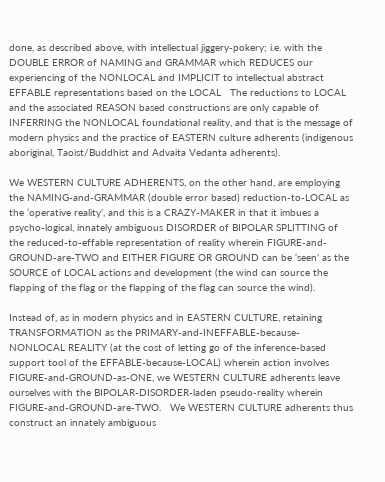done, as described above, with intellectual jiggery-pokery; i.e. with the DOUBLE ERROR of NAMING and GRAMMAR which REDUCES our experiencing of the NONLOCAL and IMPLICIT to intellectual abstract EFFABLE representations based on the LOCAL   The reductions to LOCAL and the associated REASON based constructions are only capable of INFERRING the NONLOCAL foundational reality, and that is the message of modern physics and the practice of EASTERN culture adherents (indigenous aboriginal, Taoist/Buddhist and Advaita Vedanta adherents).

We WESTERN CULTURE ADHERENTS, on the other hand, are employing the NAMING-and-GRAMMAR (double error based) reduction-to-LOCAL as the ‘operative reality’, and this is a CRAZY-MAKER in that it imbues a psycho-logical, innately ambiguous DISORDER of BIPOLAR SPLITTING of the reduced-to-effable representation of reality wherein FIGURE-and-GROUND-are-TWO and EITHER FIGURE OR GROUND can be ‘seen’ as the SOURCE of LOCAL actions and development (the wind can source the flapping of the flag or the flapping of the flag can source the wind).

Instead of, as in modern physics and in EASTERN CULTURE, retaining TRANSFORMATION as the PRIMARY-and-INEFFABLE-because-NONLOCAL REALITY (at the cost of letting go of the inference-based support tool of the EFFABLE-because-LOCAL) wherein action involves FIGURE-and-GROUND-as-ONE, we WESTERN CULTURE adherents leave ourselves with the BIPOLAR-DISORDER-laden pseudo-reality wherein FIGURE-and-GROUND-are-TWO.   We WESTERN CULTURE adherents thus construct an innately ambiguous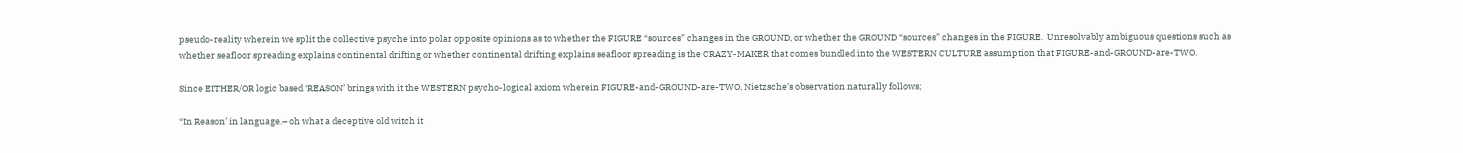pseudo-reality wherein we split the collective psyche into polar opposite opinions as to whether the FIGURE “sources” changes in the GROUND, or whether the GROUND “sources” changes in the FIGURE.  Unresolvably ambiguous questions such as whether seafloor spreading explains continental drifting or whether continental drifting explains seafloor spreading is the CRAZY-MAKER that comes bundled into the WESTERN CULTURE assumption that FIGURE-and-GROUND-are-TWO.

Since EITHER/OR logic based ‘REASON’ brings with it the WESTERN psycho-logical axiom wherein FIGURE-and-GROUND-are-TWO, Nietzsche’s observation naturally follows;

“In Reason’ in language.– oh what a deceptive old witch it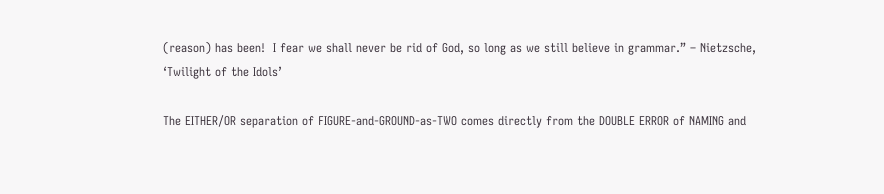(reason) has been!  I fear we shall never be rid of God, so long as we still believe in grammar.” – Nietzsche, ‘Twilight of the Idols’

The EITHER/OR separation of FIGURE-and-GROUND-as-TWO comes directly from the DOUBLE ERROR of NAMING and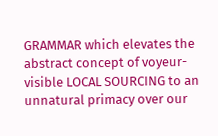GRAMMAR which elevates the abstract concept of voyeur-visible LOCAL SOURCING to an unnatural primacy over our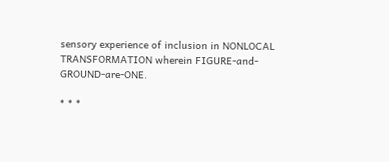sensory experience of inclusion in NONLOCAL TRANSFORMATION wherein FIGURE-and-GROUND-are-ONE.

* * *